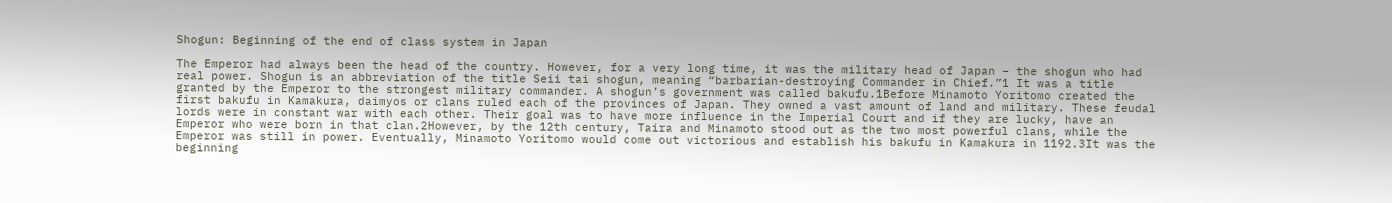Shogun: Beginning of the end of class system in Japan

The Emperor had always been the head of the country. However, for a very long time, it was the military head of Japan – the shogun who had real power. Shogun is an abbreviation of the title Seii tai shogun, meaning “barbarian-destroying Commander in Chief.”1 It was a title granted by the Emperor to the strongest military commander. A shogun’s government was called bakufu.1Before Minamoto Yoritomo created the first bakufu in Kamakura, daimyos or clans ruled each of the provinces of Japan. They owned a vast amount of land and military. These feudal lords were in constant war with each other. Their goal was to have more influence in the Imperial Court and if they are lucky, have an Emperor who were born in that clan.2However, by the 12th century, Taira and Minamoto stood out as the two most powerful clans, while the Emperor was still in power. Eventually, Minamoto Yoritomo would come out victorious and establish his bakufu in Kamakura in 1192.3It was the beginning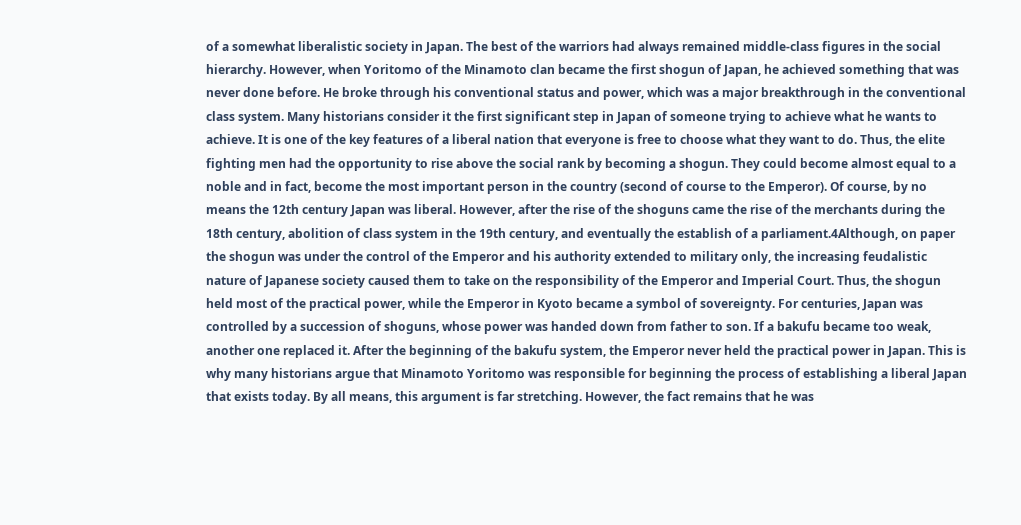of a somewhat liberalistic society in Japan. The best of the warriors had always remained middle-class figures in the social hierarchy. However, when Yoritomo of the Minamoto clan became the first shogun of Japan, he achieved something that was never done before. He broke through his conventional status and power, which was a major breakthrough in the conventional class system. Many historians consider it the first significant step in Japan of someone trying to achieve what he wants to achieve. It is one of the key features of a liberal nation that everyone is free to choose what they want to do. Thus, the elite fighting men had the opportunity to rise above the social rank by becoming a shogun. They could become almost equal to a noble and in fact, become the most important person in the country (second of course to the Emperor). Of course, by no means the 12th century Japan was liberal. However, after the rise of the shoguns came the rise of the merchants during the 18th century, abolition of class system in the 19th century, and eventually the establish of a parliament.4Although, on paper the shogun was under the control of the Emperor and his authority extended to military only, the increasing feudalistic nature of Japanese society caused them to take on the responsibility of the Emperor and Imperial Court. Thus, the shogun held most of the practical power, while the Emperor in Kyoto became a symbol of sovereignty. For centuries, Japan was controlled by a succession of shoguns, whose power was handed down from father to son. If a bakufu became too weak, another one replaced it. After the beginning of the bakufu system, the Emperor never held the practical power in Japan. This is why many historians argue that Minamoto Yoritomo was responsible for beginning the process of establishing a liberal Japan that exists today. By all means, this argument is far stretching. However, the fact remains that he was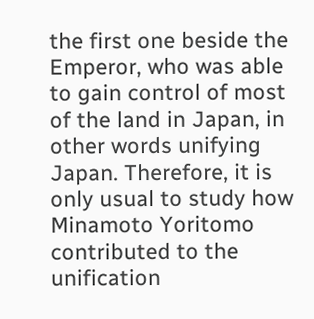the first one beside the Emperor, who was able to gain control of most of the land in Japan, in other words unifying Japan. Therefore, it is only usual to study how Minamoto Yoritomo contributed to the unification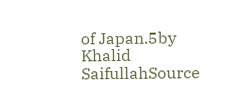of Japan.5by Khalid SaifullahSource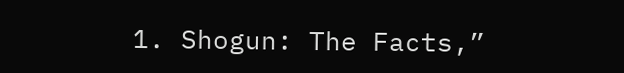1. Shogun: The Facts,”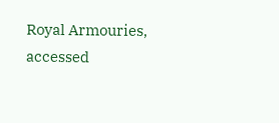Royal Armouries, accessed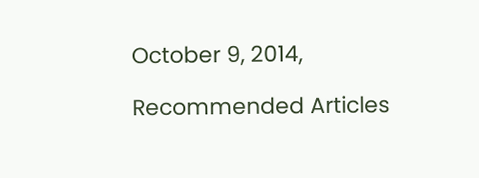October 9, 2014,

Recommended Articles